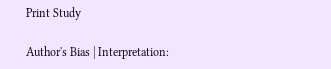Print Study

Author's Bias | Interpretation: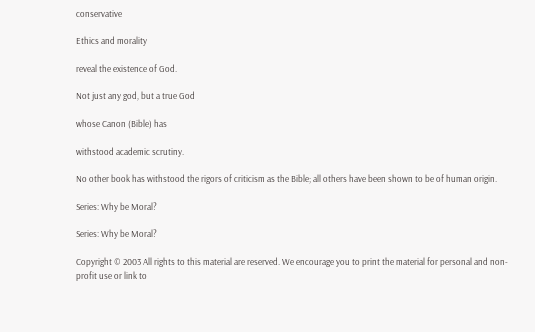conservative

Ethics and morality

reveal the existence of God.

Not just any god, but a true God

whose Canon (Bible) has

withstood academic scrutiny.

No other book has withstood the rigors of criticism as the Bible; all others have been shown to be of human origin.

Series: Why be Moral?

Series: Why be Moral?

Copyright © 2003 All rights to this material are reserved. We encourage you to print the material for personal and non-profit use or link to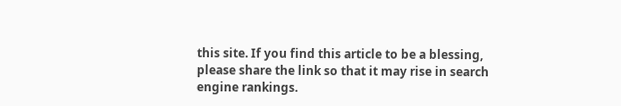this site. If you find this article to be a blessing, please share the link so that it may rise in search engine rankings.